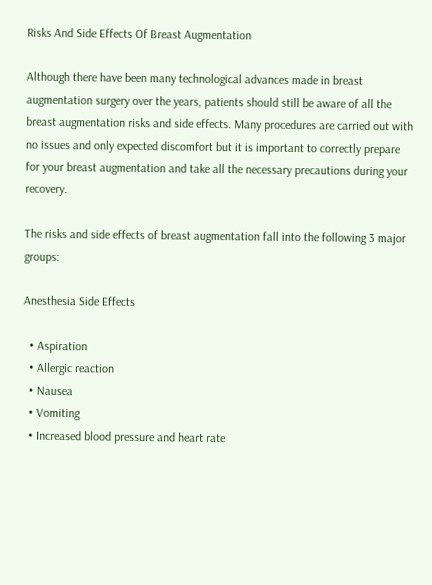Risks And Side Effects Of Breast Augmentation

Although there have been many technological advances made in breast augmentation surgery over the years, patients should still be aware of all the breast augmentation risks and side effects. Many procedures are carried out with no issues and only expected discomfort but it is important to correctly prepare for your breast augmentation and take all the necessary precautions during your recovery.

The risks and side effects of breast augmentation fall into the following 3 major groups:

Anesthesia Side Effects

  • Aspiration
  • Allergic reaction
  • Nausea
  • Vomiting
  • Increased blood pressure and heart rate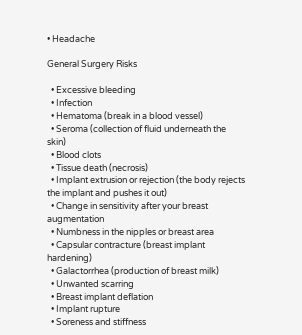• Headache

General Surgery Risks

  • Excessive bleeding
  • Infection
  • Hematoma (break in a blood vessel)
  • Seroma (collection of fluid underneath the skin)
  • Blood clots
  • Tissue death (necrosis)
  • Implant extrusion or rejection (the body rejects the implant and pushes it out)
  • Change in sensitivity after your breast augmentation
  • Numbness in the nipples or breast area
  • Capsular contracture (breast implant hardening)
  • Galactorrhea (production of breast milk)
  • Unwanted scarring
  • Breast implant deflation
  • Implant rupture
  • Soreness and stiffness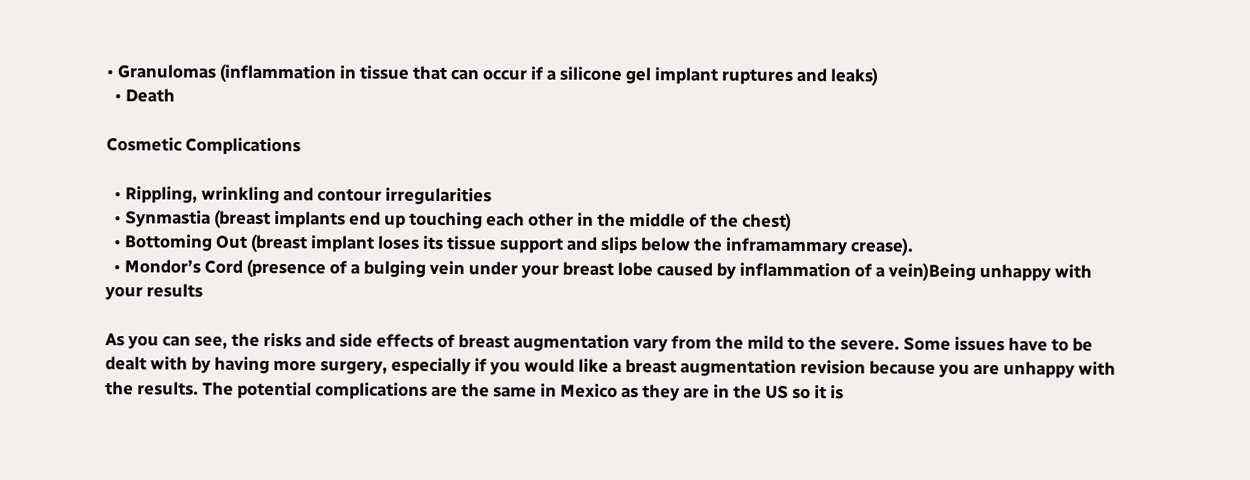• Granulomas (inflammation in tissue that can occur if a silicone gel implant ruptures and leaks)
  • Death

Cosmetic Complications

  • Rippling, wrinkling and contour irregularities
  • Synmastia (breast implants end up touching each other in the middle of the chest)
  • Bottoming Out (breast implant loses its tissue support and slips below the inframammary crease).
  • Mondor’s Cord (presence of a bulging vein under your breast lobe caused by inflammation of a vein)Being unhappy with your results

As you can see, the risks and side effects of breast augmentation vary from the mild to the severe. Some issues have to be dealt with by having more surgery, especially if you would like a breast augmentation revision because you are unhappy with the results. The potential complications are the same in Mexico as they are in the US so it is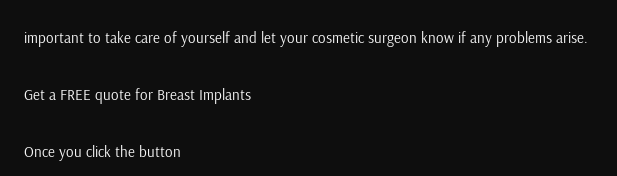important to take care of yourself and let your cosmetic surgeon know if any problems arise.

Get a FREE quote for Breast Implants

Once you click the button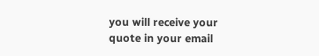you will receive your quote in your email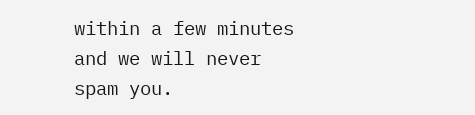within a few minutes and we will never spam you.